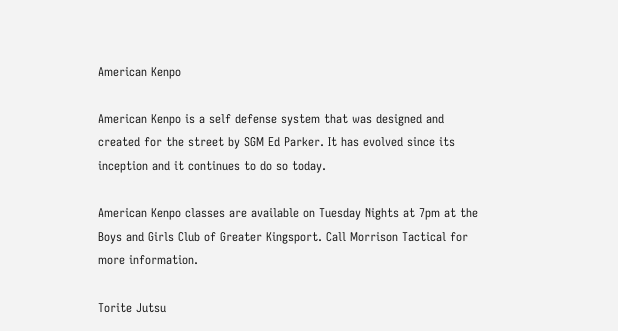American Kenpo

American Kenpo is a self defense system that was designed and created for the street by SGM Ed Parker. It has evolved since its inception and it continues to do so today.

American Kenpo classes are available on Tuesday Nights at 7pm at the Boys and Girls Club of Greater Kingsport. Call Morrison Tactical for more information.

Torite Jutsu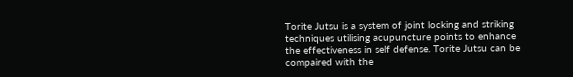Torite Jutsu is a system of joint locking and striking techniques utilising acupuncture points to enhance the effectiveness in self defense. Torite Jutsu can be compaired with the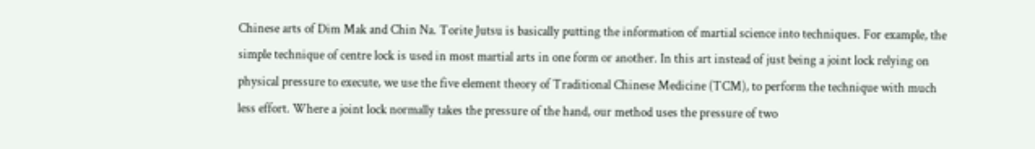Chinese arts of Dim Mak and Chin Na. Torite Jutsu is basically putting the information of martial science into techniques. For example, the simple technique of centre lock is used in most martial arts in one form or another. In this art instead of just being a joint lock relying on physical pressure to execute, we use the five element theory of Traditional Chinese Medicine (TCM), to perform the technique with much less effort. Where a joint lock normally takes the pressure of the hand, our method uses the pressure of two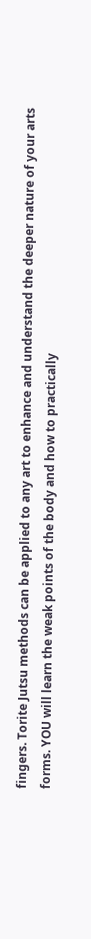fingers. Torite Jutsu methods can be applied to any art to enhance and understand the deeper nature of your arts forms. YOU will learn the weak points of the body and how to practically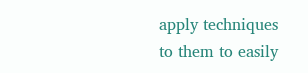apply techniques to them to easily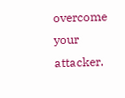overcome your attacker.